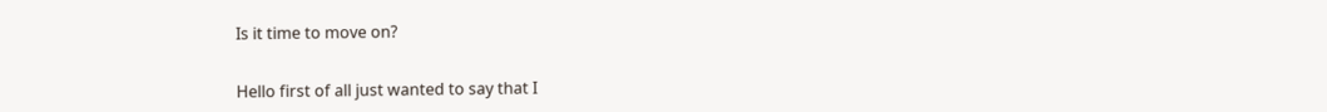Is it time to move on?


Hello first of all just wanted to say that I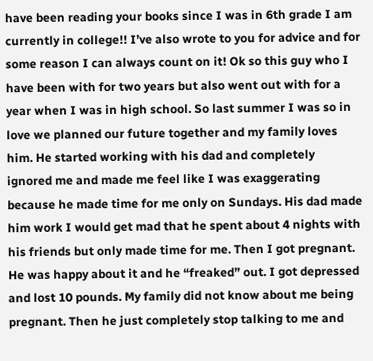have been reading your books since I was in 6th grade I am currently in college!! I’ve also wrote to you for advice and for some reason I can always count on it! Ok so this guy who I have been with for two years but also went out with for a year when I was in high school. So last summer I was so in love we planned our future together and my family loves him. He started working with his dad and completely ignored me and made me feel like I was exaggerating because he made time for me only on Sundays. His dad made him work I would get mad that he spent about 4 nights with his friends but only made time for me. Then I got pregnant. He was happy about it and he “freaked” out. I got depressed and lost 10 pounds. My family did not know about me being pregnant. Then he just completely stop talking to me and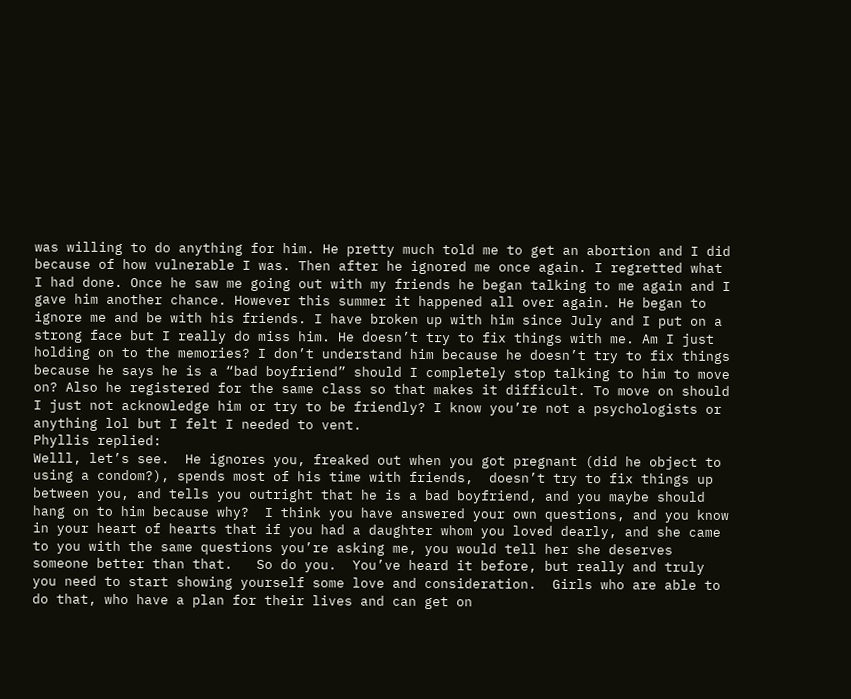was willing to do anything for him. He pretty much told me to get an abortion and I did because of how vulnerable I was. Then after he ignored me once again. I regretted what I had done. Once he saw me going out with my friends he began talking to me again and I gave him another chance. However this summer it happened all over again. He began to ignore me and be with his friends. I have broken up with him since July and I put on a strong face but I really do miss him. He doesn’t try to fix things with me. Am I just holding on to the memories? I don’t understand him because he doesn’t try to fix things because he says he is a “bad boyfriend” should I completely stop talking to him to move on? Also he registered for the same class so that makes it difficult. To move on should I just not acknowledge him or try to be friendly? I know you’re not a psychologists or anything lol but I felt I needed to vent.
Phyllis replied:
Welll, let’s see.  He ignores you, freaked out when you got pregnant (did he object to using a condom?), spends most of his time with friends,  doesn’t try to fix things up between you, and tells you outright that he is a bad boyfriend, and you maybe should hang on to him because why?  I think you have answered your own questions, and you know in your heart of hearts that if you had a daughter whom you loved dearly, and she came to you with the same questions you’re asking me, you would tell her she deserves someone better than that.   So do you.  You’ve heard it before, but really and truly you need to start showing yourself some love and consideration.  Girls who are able to do that, who have a plan for their lives and can get on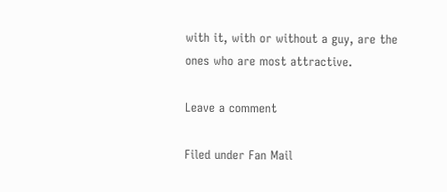with it, with or without a guy, are the ones who are most attractive.

Leave a comment

Filed under Fan Mail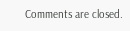Comments are closed.